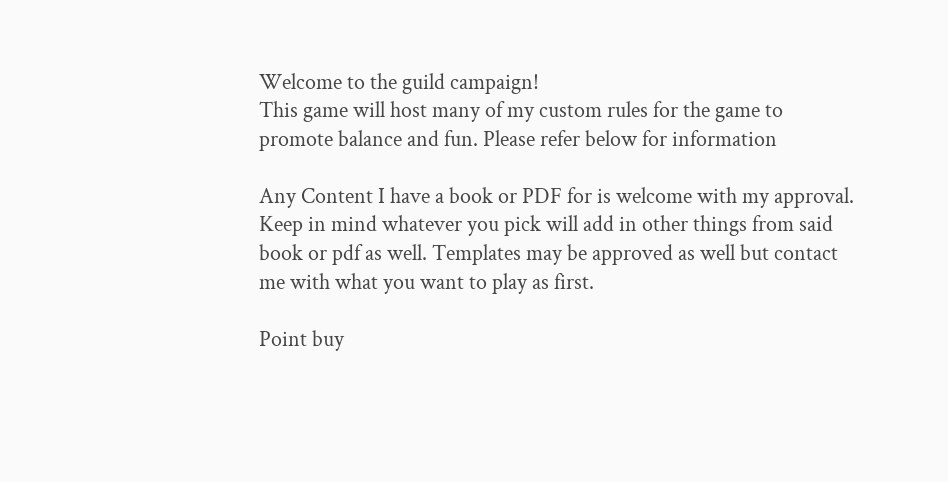Welcome to the guild campaign!
This game will host many of my custom rules for the game to promote balance and fun. Please refer below for information

Any Content I have a book or PDF for is welcome with my approval. Keep in mind whatever you pick will add in other things from said book or pdf as well. Templates may be approved as well but contact me with what you want to play as first.

Point buy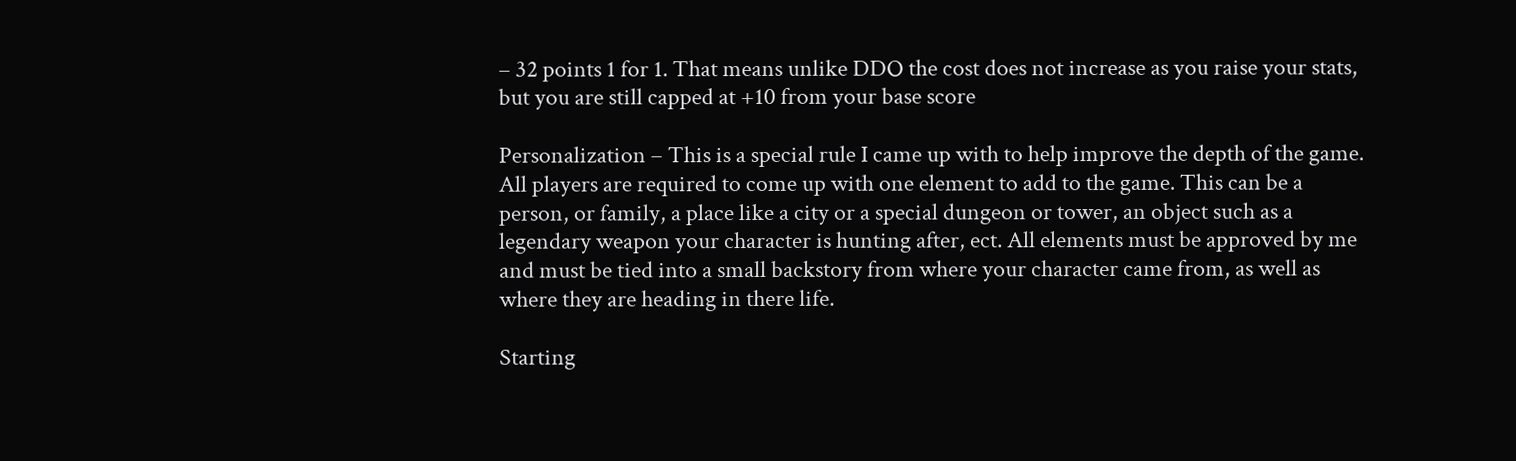– 32 points 1 for 1. That means unlike DDO the cost does not increase as you raise your stats, but you are still capped at +10 from your base score

Personalization – This is a special rule I came up with to help improve the depth of the game. All players are required to come up with one element to add to the game. This can be a person, or family, a place like a city or a special dungeon or tower, an object such as a legendary weapon your character is hunting after, ect. All elements must be approved by me and must be tied into a small backstory from where your character came from, as well as where they are heading in there life.

Starting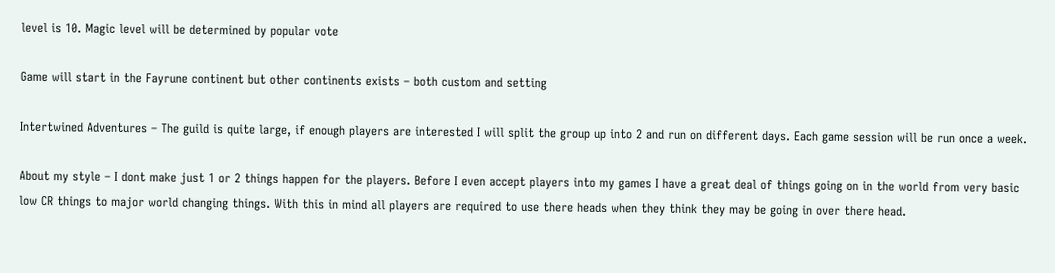level is 10. Magic level will be determined by popular vote

Game will start in the Fayrune continent but other continents exists – both custom and setting

Intertwined Adventures – The guild is quite large, if enough players are interested I will split the group up into 2 and run on different days. Each game session will be run once a week.

About my style – I dont make just 1 or 2 things happen for the players. Before I even accept players into my games I have a great deal of things going on in the world from very basic low CR things to major world changing things. With this in mind all players are required to use there heads when they think they may be going in over there head.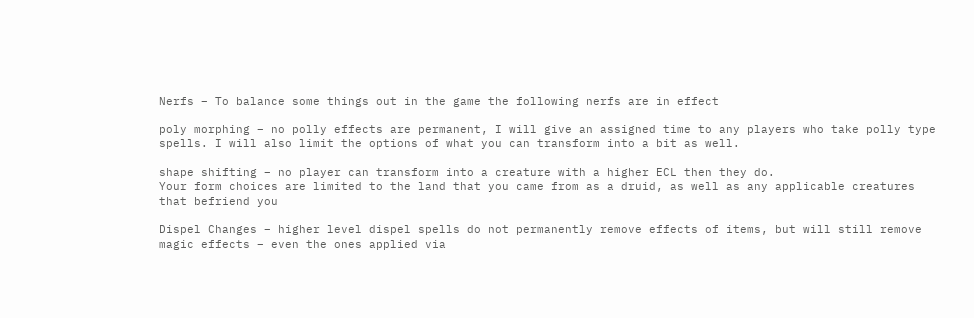Nerfs – To balance some things out in the game the following nerfs are in effect

poly morphing – no polly effects are permanent, I will give an assigned time to any players who take polly type spells. I will also limit the options of what you can transform into a bit as well.

shape shifting – no player can transform into a creature with a higher ECL then they do.
Your form choices are limited to the land that you came from as a druid, as well as any applicable creatures that befriend you

Dispel Changes – higher level dispel spells do not permanently remove effects of items, but will still remove magic effects – even the ones applied via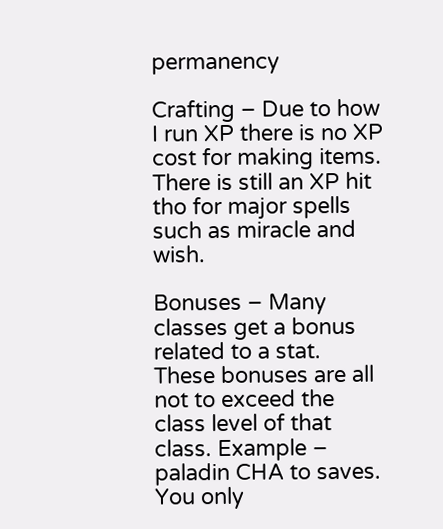permanency

Crafting – Due to how I run XP there is no XP cost for making items. There is still an XP hit tho for major spells such as miracle and wish.

Bonuses – Many classes get a bonus related to a stat. These bonuses are all not to exceed the class level of that class. Example – paladin CHA to saves. You only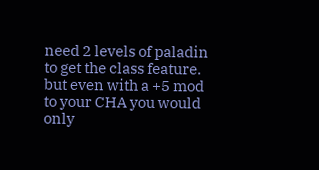need 2 levels of paladin to get the class feature. but even with a +5 mod to your CHA you would only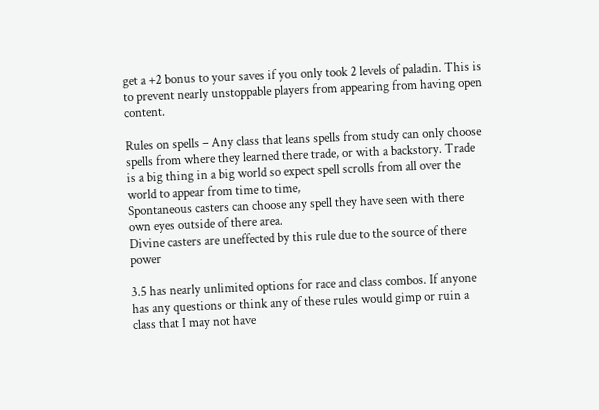get a +2 bonus to your saves if you only took 2 levels of paladin. This is to prevent nearly unstoppable players from appearing from having open content.

Rules on spells – Any class that leans spells from study can only choose spells from where they learned there trade, or with a backstory. Trade is a big thing in a big world so expect spell scrolls from all over the world to appear from time to time,
Spontaneous casters can choose any spell they have seen with there own eyes outside of there area.
Divine casters are uneffected by this rule due to the source of there power

3.5 has nearly unlimited options for race and class combos. If anyone has any questions or think any of these rules would gimp or ruin a class that I may not have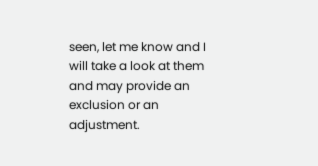seen, let me know and I will take a look at them and may provide an exclusion or an adjustment.